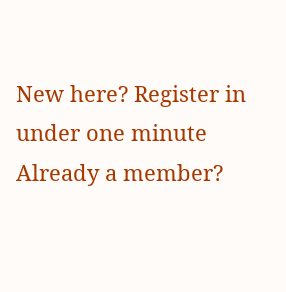New here? Register in under one minute   Already a member?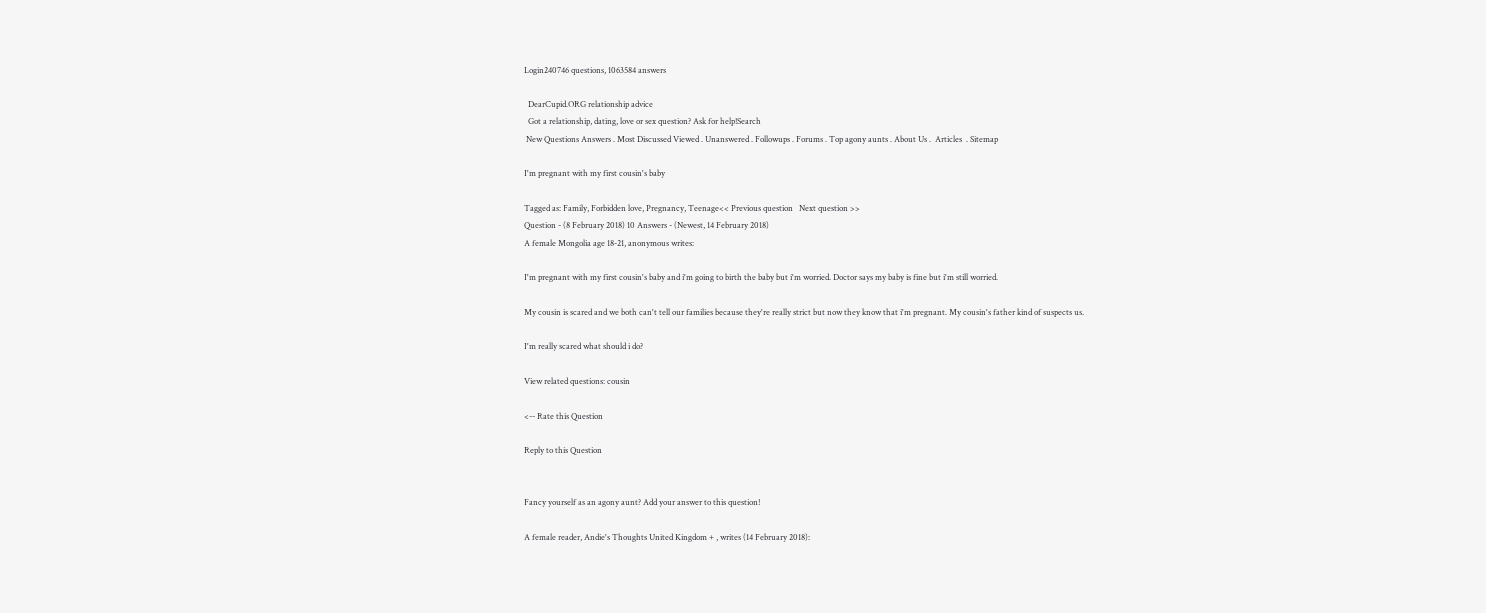Login240746 questions, 1063584 answers

  DearCupid.ORG relationship advice
  Got a relationship, dating, love or sex question? Ask for help!Search
 New Questions Answers . Most Discussed Viewed . Unanswered . Followups . Forums . Top agony aunts . About Us .  Articles  . Sitemap

I'm pregnant with my first cousin's baby

Tagged as: Family, Forbidden love, Pregnancy, Teenage<< Previous question   Next question >>
Question - (8 February 2018) 10 Answers - (Newest, 14 February 2018)
A female Mongolia age 18-21, anonymous writes:

I'm pregnant with my first cousin's baby and i'm going to birth the baby but i'm worried. Doctor says my baby is fine but i'm still worried.

My cousin is scared and we both can't tell our families because they're really strict but now they know that i'm pregnant. My cousin's father kind of suspects us.

I'm really scared what should i do?

View related questions: cousin

<-- Rate this Question

Reply to this Question


Fancy yourself as an agony aunt? Add your answer to this question!

A female reader, Andie's Thoughts United Kingdom + , writes (14 February 2018):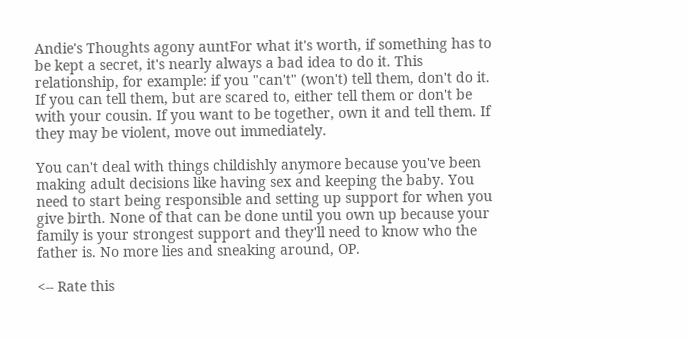Andie's Thoughts agony auntFor what it's worth, if something has to be kept a secret, it's nearly always a bad idea to do it. This relationship, for example: if you "can't" (won't) tell them, don't do it. If you can tell them, but are scared to, either tell them or don't be with your cousin. If you want to be together, own it and tell them. If they may be violent, move out immediately.

You can't deal with things childishly anymore because you've been making adult decisions like having sex and keeping the baby. You need to start being responsible and setting up support for when you give birth. None of that can be done until you own up because your family is your strongest support and they'll need to know who the father is. No more lies and sneaking around, OP.

<-- Rate this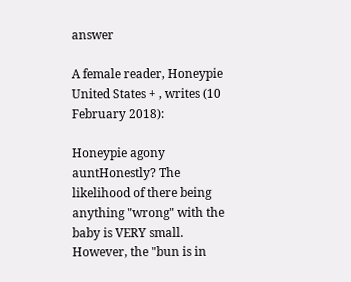answer

A female reader, Honeypie United States + , writes (10 February 2018):

Honeypie agony auntHonestly? The likelihood of there being anything "wrong" with the baby is VERY small. However, the "bun is in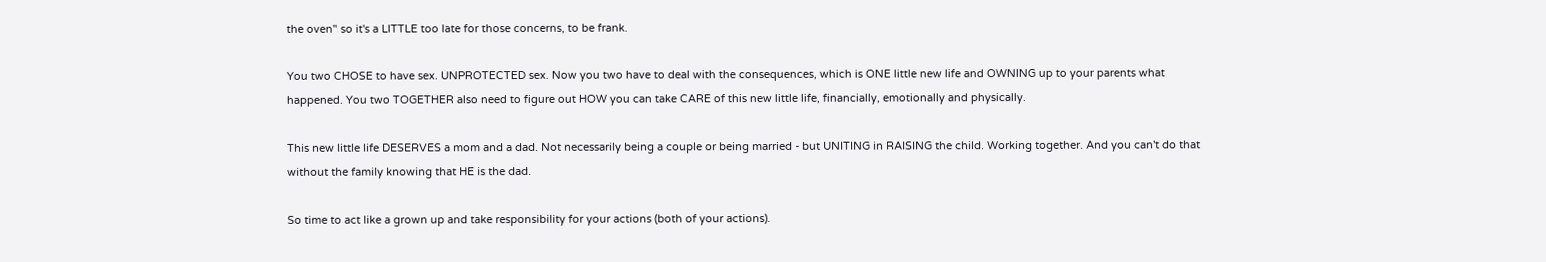the oven" so it's a LITTLE too late for those concerns, to be frank.

You two CHOSE to have sex. UNPROTECTED sex. Now you two have to deal with the consequences, which is ONE little new life and OWNING up to your parents what happened. You two TOGETHER also need to figure out HOW you can take CARE of this new little life, financially, emotionally and physically.

This new little life DESERVES a mom and a dad. Not necessarily being a couple or being married - but UNITING in RAISING the child. Working together. And you can't do that without the family knowing that HE is the dad.

So time to act like a grown up and take responsibility for your actions (both of your actions).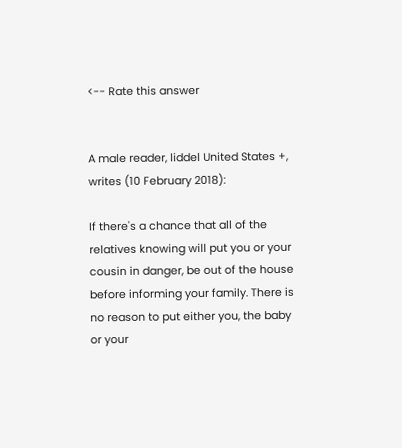<-- Rate this answer


A male reader, liddel United States +, writes (10 February 2018):

If there's a chance that all of the relatives knowing will put you or your cousin in danger, be out of the house before informing your family. There is no reason to put either you, the baby or your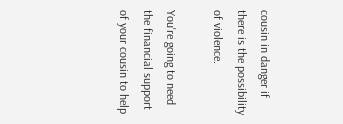cousin in danger if there is the possibility of violence.

You're going to need the financial support of your cousin to help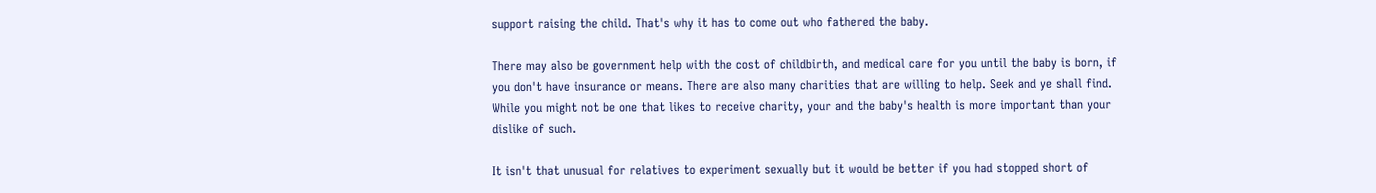support raising the child. That's why it has to come out who fathered the baby.

There may also be government help with the cost of childbirth, and medical care for you until the baby is born, if you don't have insurance or means. There are also many charities that are willing to help. Seek and ye shall find. While you might not be one that likes to receive charity, your and the baby's health is more important than your dislike of such.

It isn't that unusual for relatives to experiment sexually but it would be better if you had stopped short of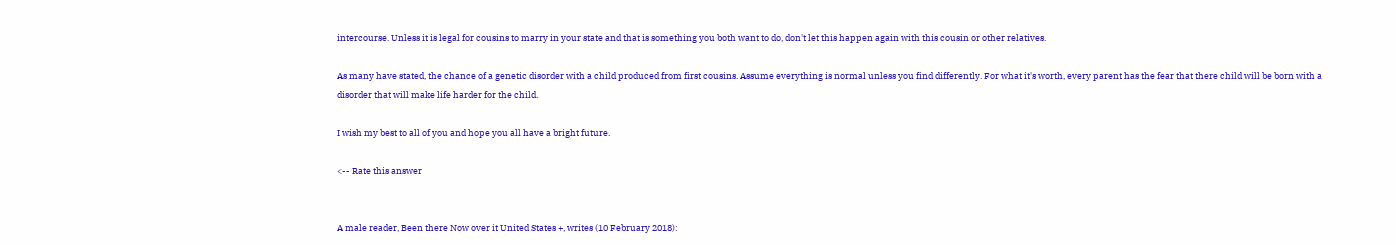intercourse. Unless it is legal for cousins to marry in your state and that is something you both want to do, don't let this happen again with this cousin or other relatives.

As many have stated, the chance of a genetic disorder with a child produced from first cousins. Assume everything is normal unless you find differently. For what it's worth, every parent has the fear that there child will be born with a disorder that will make life harder for the child.

I wish my best to all of you and hope you all have a bright future.

<-- Rate this answer


A male reader, Been there Now over it United States +, writes (10 February 2018):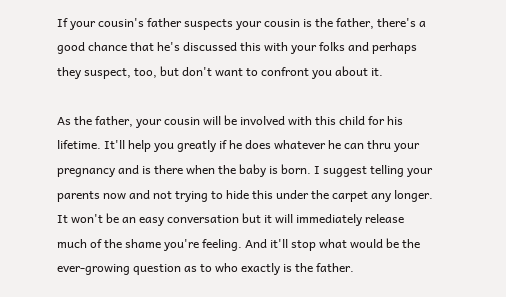If your cousin's father suspects your cousin is the father, there's a good chance that he's discussed this with your folks and perhaps they suspect, too, but don't want to confront you about it.

As the father, your cousin will be involved with this child for his lifetime. It'll help you greatly if he does whatever he can thru your pregnancy and is there when the baby is born. I suggest telling your parents now and not trying to hide this under the carpet any longer. It won't be an easy conversation but it will immediately release much of the shame you're feeling. And it'll stop what would be the ever-growing question as to who exactly is the father.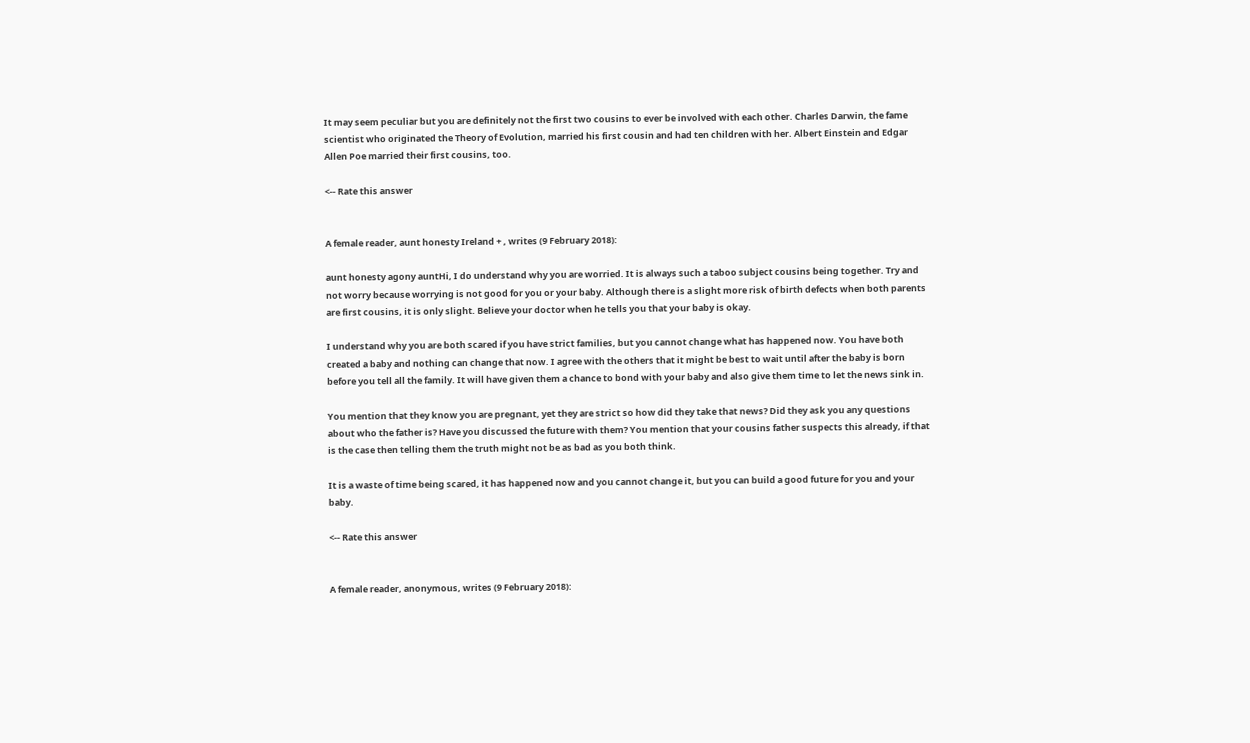It may seem peculiar but you are definitely not the first two cousins to ever be involved with each other. Charles Darwin, the fame scientist who originated the Theory of Evolution, married his first cousin and had ten children with her. Albert Einstein and Edgar Allen Poe married their first cousins, too.

<-- Rate this answer


A female reader, aunt honesty Ireland + , writes (9 February 2018):

aunt honesty agony auntHi, I do understand why you are worried. It is always such a taboo subject cousins being together. Try and not worry because worrying is not good for you or your baby. Although there is a slight more risk of birth defects when both parents are first cousins, it is only slight. Believe your doctor when he tells you that your baby is okay.

I understand why you are both scared if you have strict families, but you cannot change what has happened now. You have both created a baby and nothing can change that now. I agree with the others that it might be best to wait until after the baby is born before you tell all the family. It will have given them a chance to bond with your baby and also give them time to let the news sink in.

You mention that they know you are pregnant, yet they are strict so how did they take that news? Did they ask you any questions about who the father is? Have you discussed the future with them? You mention that your cousins father suspects this already, if that is the case then telling them the truth might not be as bad as you both think.

It is a waste of time being scared, it has happened now and you cannot change it, but you can build a good future for you and your baby.

<-- Rate this answer


A female reader, anonymous, writes (9 February 2018):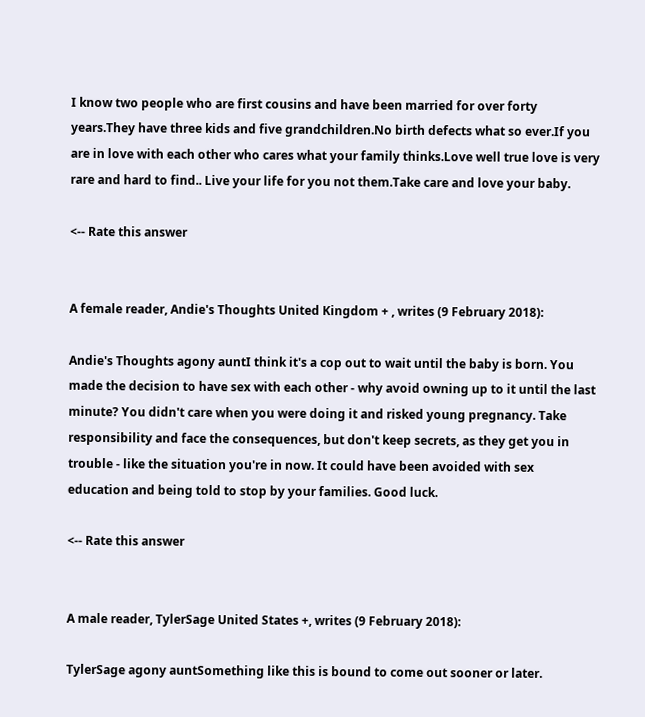I know two people who are first cousins and have been married for over forty years.They have three kids and five grandchildren.No birth defects what so ever.If you are in love with each other who cares what your family thinks.Love well true love is very rare and hard to find.. Live your life for you not them.Take care and love your baby.

<-- Rate this answer


A female reader, Andie's Thoughts United Kingdom + , writes (9 February 2018):

Andie's Thoughts agony auntI think it's a cop out to wait until the baby is born. You made the decision to have sex with each other - why avoid owning up to it until the last minute? You didn't care when you were doing it and risked young pregnancy. Take responsibility and face the consequences, but don't keep secrets, as they get you in trouble - like the situation you're in now. It could have been avoided with sex education and being told to stop by your families. Good luck.

<-- Rate this answer


A male reader, TylerSage United States +, writes (9 February 2018):

TylerSage agony auntSomething like this is bound to come out sooner or later.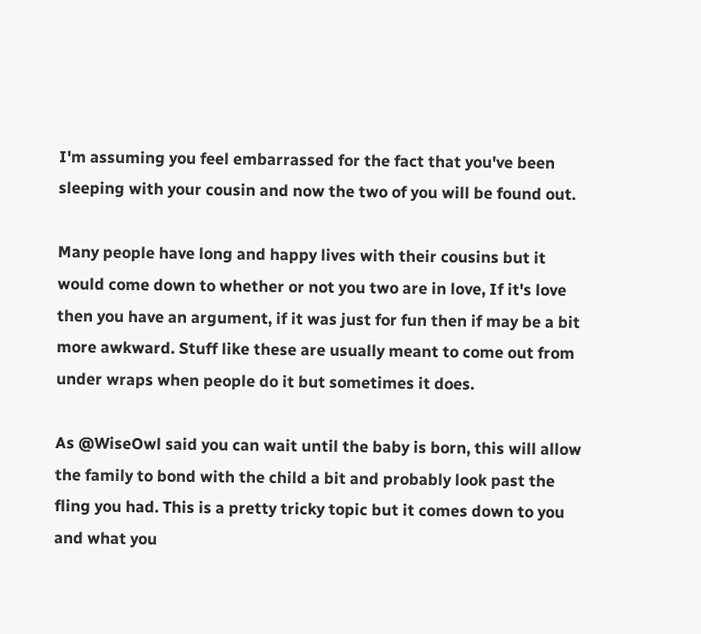I'm assuming you feel embarrassed for the fact that you've been sleeping with your cousin and now the two of you will be found out.

Many people have long and happy lives with their cousins but it would come down to whether or not you two are in love, If it's love then you have an argument, if it was just for fun then if may be a bit more awkward. Stuff like these are usually meant to come out from under wraps when people do it but sometimes it does.

As @WiseOwl said you can wait until the baby is born, this will allow the family to bond with the child a bit and probably look past the fling you had. This is a pretty tricky topic but it comes down to you and what you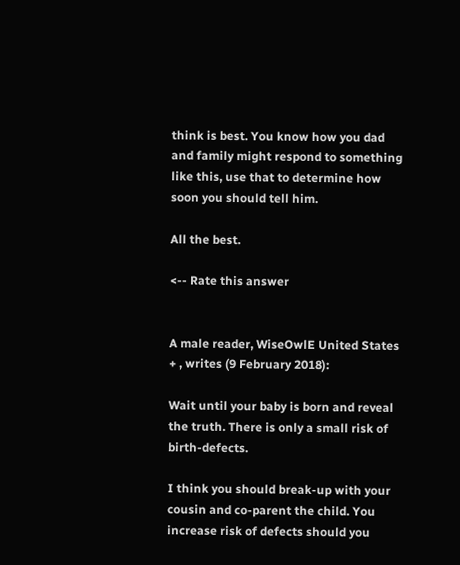think is best. You know how you dad and family might respond to something like this, use that to determine how soon you should tell him.

All the best.

<-- Rate this answer


A male reader, WiseOwlE United States + , writes (9 February 2018):

Wait until your baby is born and reveal the truth. There is only a small risk of birth-defects.

I think you should break-up with your cousin and co-parent the child. You increase risk of defects should you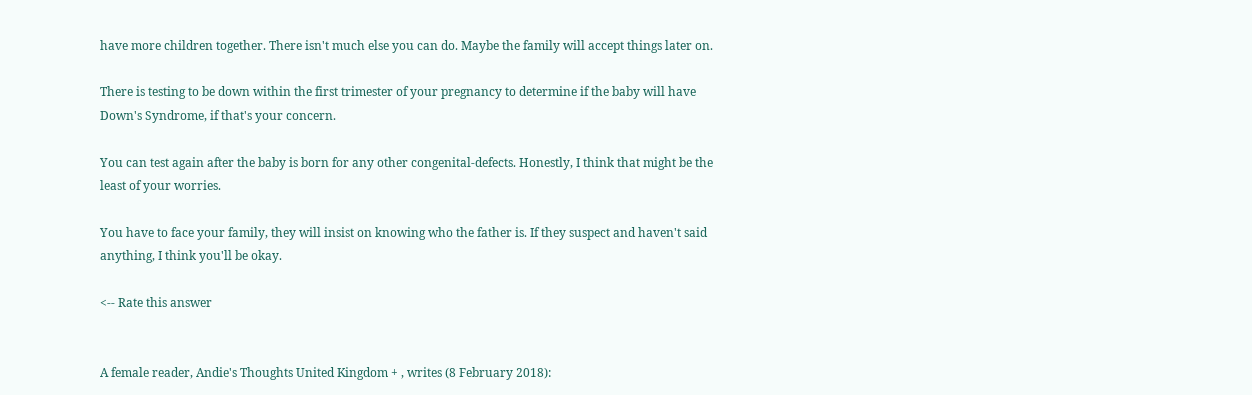have more children together. There isn't much else you can do. Maybe the family will accept things later on.

There is testing to be down within the first trimester of your pregnancy to determine if the baby will have Down's Syndrome, if that's your concern.

You can test again after the baby is born for any other congenital-defects. Honestly, I think that might be the least of your worries.

You have to face your family, they will insist on knowing who the father is. If they suspect and haven't said anything, I think you'll be okay.

<-- Rate this answer


A female reader, Andie's Thoughts United Kingdom + , writes (8 February 2018):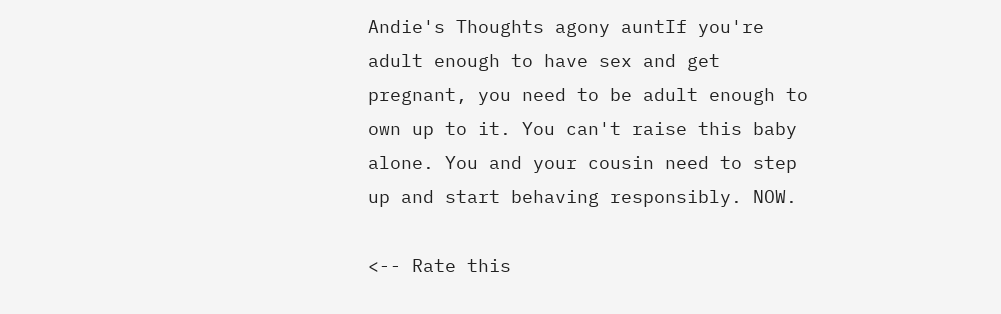Andie's Thoughts agony auntIf you're adult enough to have sex and get pregnant, you need to be adult enough to own up to it. You can't raise this baby alone. You and your cousin need to step up and start behaving responsibly. NOW.

<-- Rate this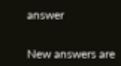answer


New answers are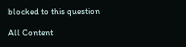blocked to this question

All Content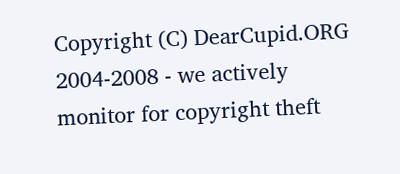Copyright (C) DearCupid.ORG 2004-2008 - we actively monitor for copyright theft